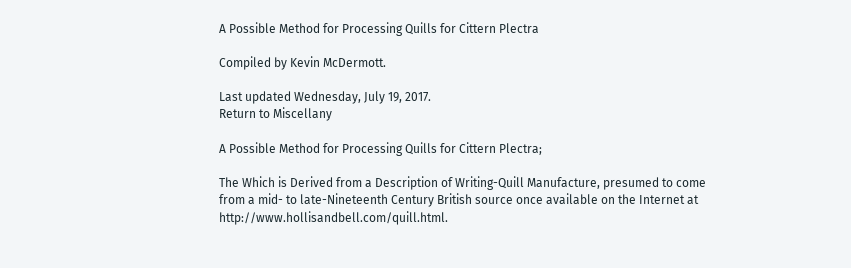A Possible Method for Processing Quills for Cittern Plectra

Compiled by Kevin McDermott.

Last updated Wednesday, July 19, 2017.
Return to Miscellany

A Possible Method for Processing Quills for Cittern Plectra;

The Which is Derived from a Description of Writing-Quill Manufacture, presumed to come from a mid- to late-Nineteenth Century British source once available on the Internet at http://www.hollisandbell.com/quill.html.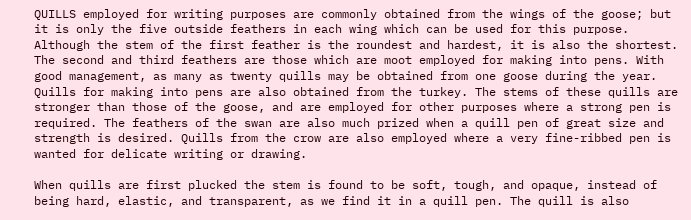QUILLS employed for writing purposes are commonly obtained from the wings of the goose; but it is only the five outside feathers in each wing which can be used for this purpose. Although the stem of the first feather is the roundest and hardest, it is also the shortest. The second and third feathers are those which are moot employed for making into pens. With good management, as many as twenty quills may be obtained from one goose during the year. Quills for making into pens are also obtained from the turkey. The stems of these quills are stronger than those of the goose, and are employed for other purposes where a strong pen is required. The feathers of the swan are also much prized when a quill pen of great size and strength is desired. Quills from the crow are also employed where a very fine-ribbed pen is wanted for delicate writing or drawing.

When quills are first plucked the stem is found to be soft, tough, and opaque, instead of being hard, elastic, and transparent, as we find it in a quill pen. The quill is also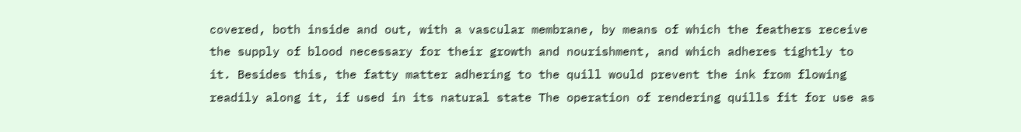covered, both inside and out, with a vascular membrane, by means of which the feathers receive the supply of blood necessary for their growth and nourishment, and which adheres tightly to it. Besides this, the fatty matter adhering to the quill would prevent the ink from flowing readily along it, if used in its natural state The operation of rendering quills fit for use as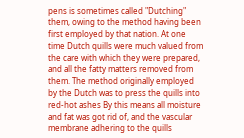pens is sometimes called "Dutching" them, owing to the method having been first employed by that nation. At one time Dutch quills were much valued from the care with which they were prepared, and all the fatty matters removed from them. The method originally employed by the Dutch was to press the quills into red-hot ashes By this means all moisture and fat was got rid of, and the vascular membrane adhering to the quills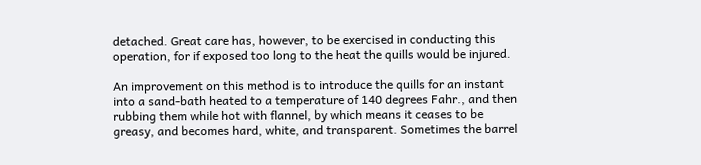detached. Great care has, however, to be exercised in conducting this operation, for if exposed too long to the heat the quills would be injured.

An improvement on this method is to introduce the quills for an instant into a sand-bath heated to a temperature of 140 degrees Fahr., and then rubbing them while hot with flannel, by which means it ceases to be greasy, and becomes hard, white, and transparent. Sometimes the barrel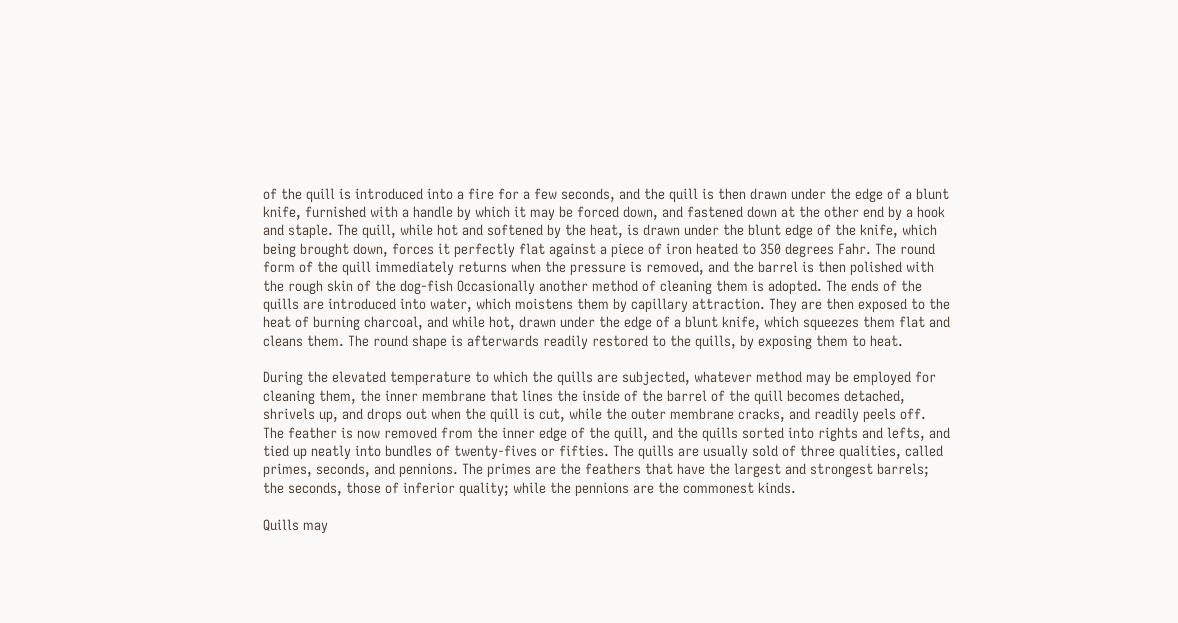of the quill is introduced into a fire for a few seconds, and the quill is then drawn under the edge of a blunt knife, furnished with a handle by which it may be forced down, and fastened down at the other end by a hook and staple. The quill, while hot and softened by the heat, is drawn under the blunt edge of the knife, which being brought down, forces it perfectly flat against a piece of iron heated to 350 degrees Fahr. The round form of the quill immediately returns when the pressure is removed, and the barrel is then polished with the rough skin of the dog-fish Occasionally another method of cleaning them is adopted. The ends of the quills are introduced into water, which moistens them by capillary attraction. They are then exposed to the heat of burning charcoal, and while hot, drawn under the edge of a blunt knife, which squeezes them flat and cleans them. The round shape is afterwards readily restored to the quills, by exposing them to heat.

During the elevated temperature to which the quills are subjected, whatever method may be employed for cleaning them, the inner membrane that lines the inside of the barrel of the quill becomes detached, shrivels up, and drops out when the quill is cut, while the outer membrane cracks, and readily peels off. The feather is now removed from the inner edge of the quill, and the quills sorted into rights and lefts, and tied up neatly into bundles of twenty-fives or fifties. The quills are usually sold of three qualities, called primes, seconds, and pennions. The primes are the feathers that have the largest and strongest barrels; the seconds, those of inferior quality; while the pennions are the commonest kinds.

Quills may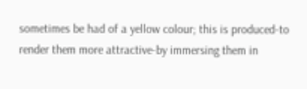sometimes be had of a yellow colour; this is produced-to render them more attractive-by immersing them in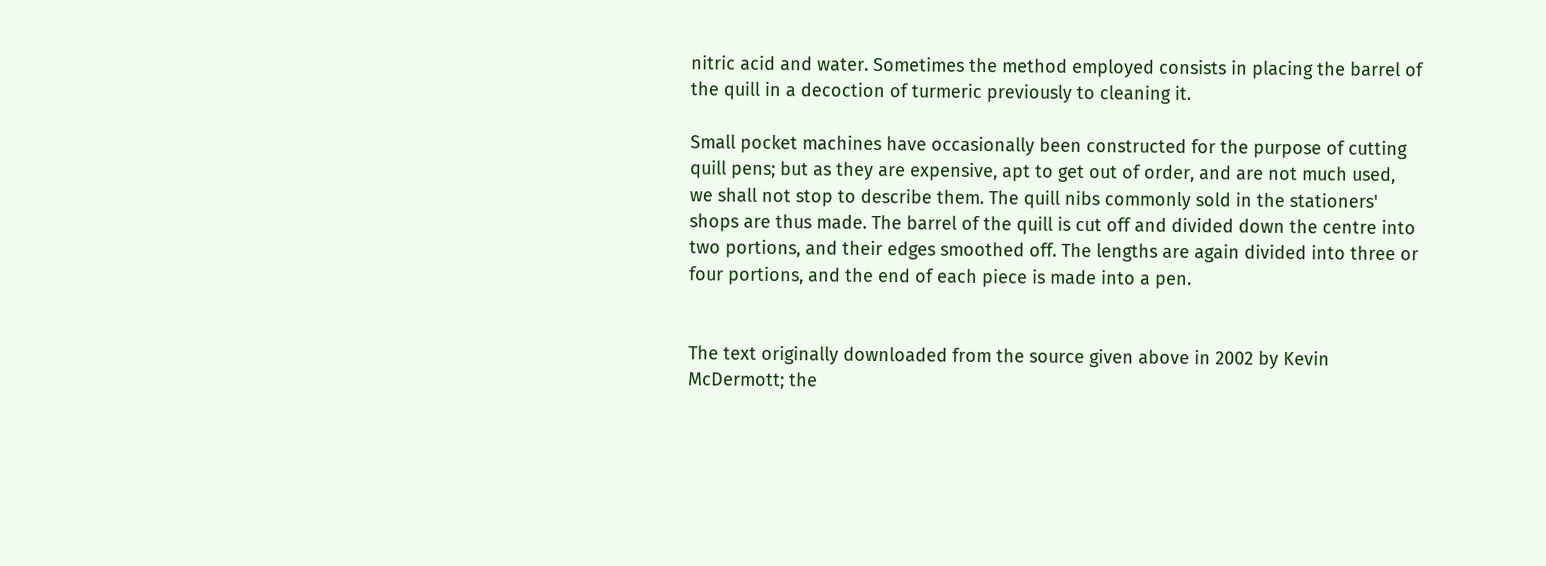nitric acid and water. Sometimes the method employed consists in placing the barrel of the quill in a decoction of turmeric previously to cleaning it.

Small pocket machines have occasionally been constructed for the purpose of cutting quill pens; but as they are expensive, apt to get out of order, and are not much used, we shall not stop to describe them. The quill nibs commonly sold in the stationers' shops are thus made. The barrel of the quill is cut off and divided down the centre into two portions, and their edges smoothed off. The lengths are again divided into three or four portions, and the end of each piece is made into a pen.


The text originally downloaded from the source given above in 2002 by Kevin McDermott; the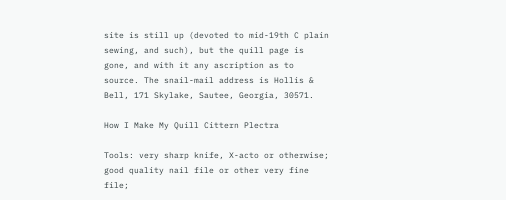site is still up (devoted to mid-19th C plain sewing, and such), but the quill page is gone, and with it any ascription as to source. The snail-mail address is Hollis & Bell, 171 Skylake, Sautee, Georgia, 30571.

How I Make My Quill Cittern Plectra

Tools: very sharp knife, X-acto or otherwise; good quality nail file or other very fine file;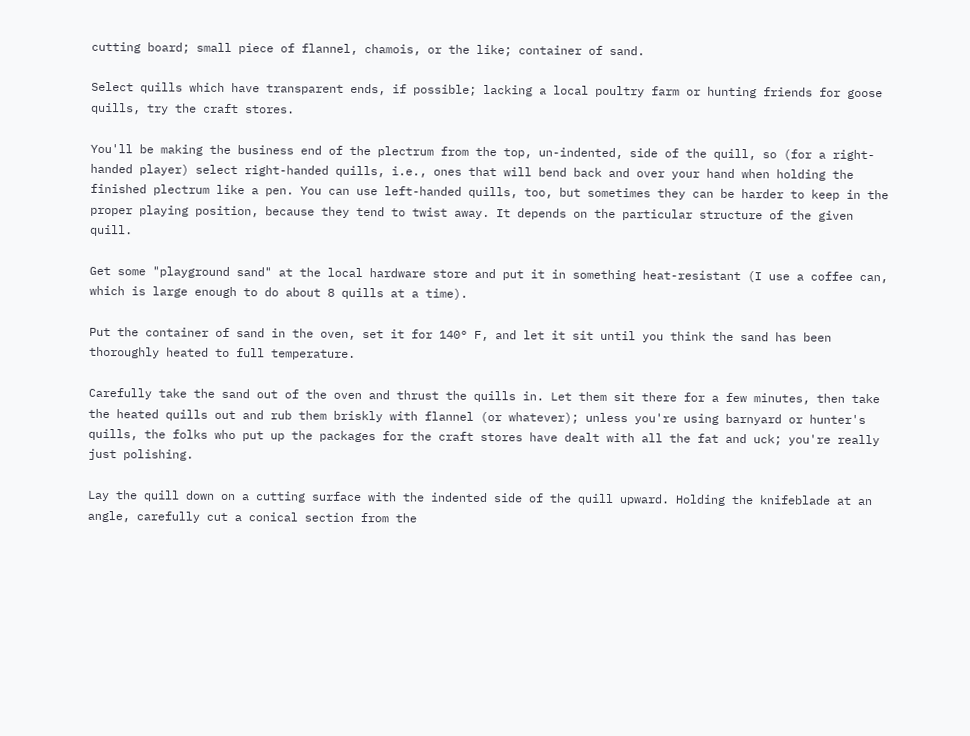cutting board; small piece of flannel, chamois, or the like; container of sand.

Select quills which have transparent ends, if possible; lacking a local poultry farm or hunting friends for goose quills, try the craft stores.

You'll be making the business end of the plectrum from the top, un-indented, side of the quill, so (for a right-handed player) select right-handed quills, i.e., ones that will bend back and over your hand when holding the finished plectrum like a pen. You can use left-handed quills, too, but sometimes they can be harder to keep in the proper playing position, because they tend to twist away. It depends on the particular structure of the given quill.

Get some "playground sand" at the local hardware store and put it in something heat-resistant (I use a coffee can, which is large enough to do about 8 quills at a time).

Put the container of sand in the oven, set it for 140° F, and let it sit until you think the sand has been thoroughly heated to full temperature.

Carefully take the sand out of the oven and thrust the quills in. Let them sit there for a few minutes, then take the heated quills out and rub them briskly with flannel (or whatever); unless you're using barnyard or hunter's quills, the folks who put up the packages for the craft stores have dealt with all the fat and uck; you're really just polishing.

Lay the quill down on a cutting surface with the indented side of the quill upward. Holding the knifeblade at an angle, carefully cut a conical section from the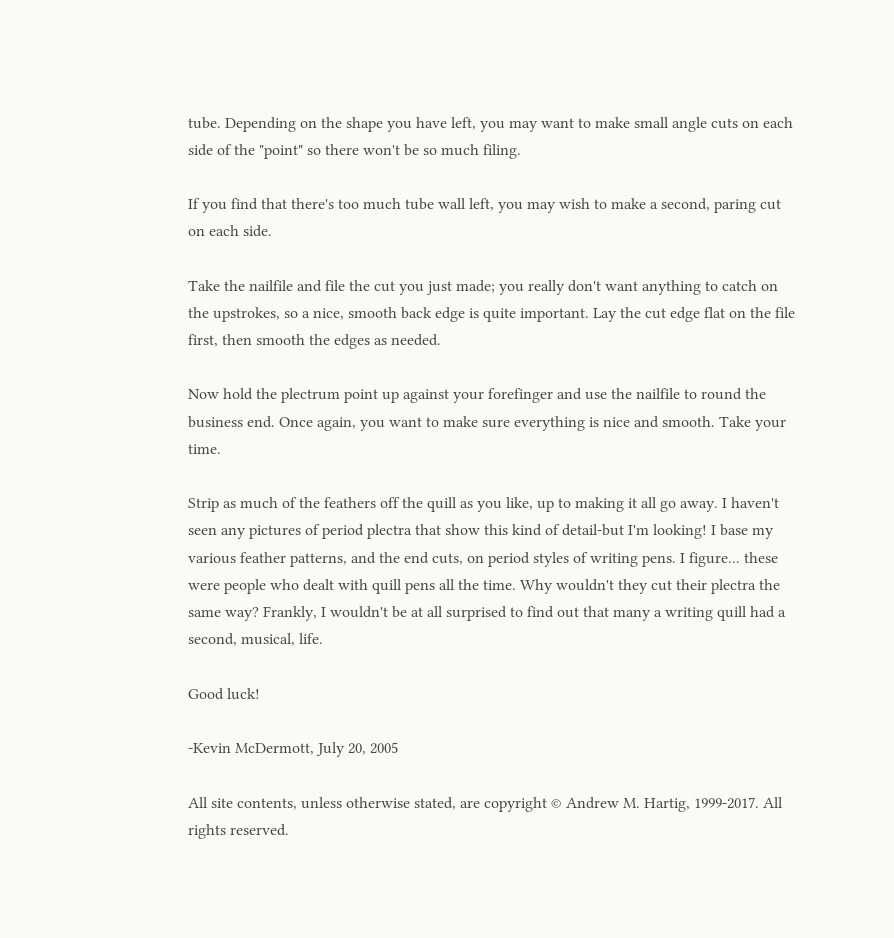tube. Depending on the shape you have left, you may want to make small angle cuts on each side of the "point" so there won't be so much filing.

If you find that there's too much tube wall left, you may wish to make a second, paring cut on each side.

Take the nailfile and file the cut you just made; you really don't want anything to catch on the upstrokes, so a nice, smooth back edge is quite important. Lay the cut edge flat on the file first, then smooth the edges as needed.

Now hold the plectrum point up against your forefinger and use the nailfile to round the business end. Once again, you want to make sure everything is nice and smooth. Take your time.

Strip as much of the feathers off the quill as you like, up to making it all go away. I haven't seen any pictures of period plectra that show this kind of detail-but I'm looking! I base my various feather patterns, and the end cuts, on period styles of writing pens. I figure... these were people who dealt with quill pens all the time. Why wouldn't they cut their plectra the same way? Frankly, I wouldn't be at all surprised to find out that many a writing quill had a second, musical, life.

Good luck!

-Kevin McDermott, July 20, 2005

All site contents, unless otherwise stated, are copyright © Andrew M. Hartig, 1999-2017. All rights reserved.